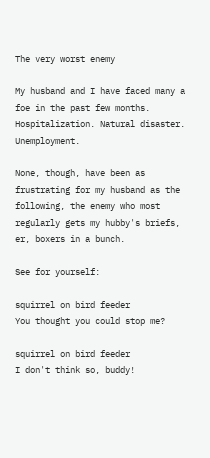The very worst enemy

My husband and I have faced many a foe in the past few months. Hospitalization. Natural disaster. Unemployment.

None, though, have been as frustrating for my husband as the following, the enemy who most regularly gets my hubby's briefs, er, boxers in a bunch.

See for yourself:

squirrel on bird feeder
You thought you could stop me?

squirrel on bird feeder
I don't think so, buddy!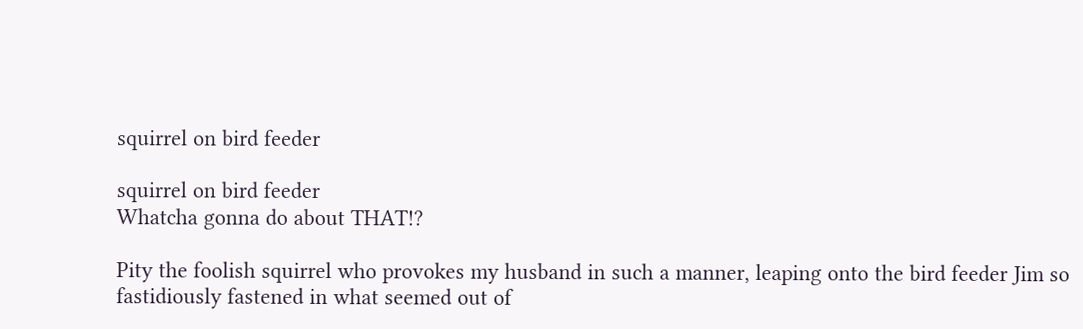squirrel on bird feeder

squirrel on bird feeder
Whatcha gonna do about THAT!?

Pity the foolish squirrel who provokes my husband in such a manner, leaping onto the bird feeder Jim so fastidiously fastened in what seemed out of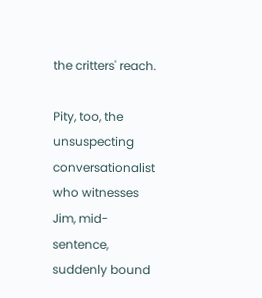the critters' reach.

Pity, too, the unsuspecting conversationalist who witnesses Jim, mid-sentence, suddenly bound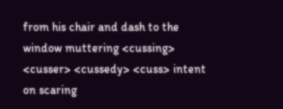from his chair and dash to the window muttering <cussing> <cusser> <cussedy> <cuss> intent on scaring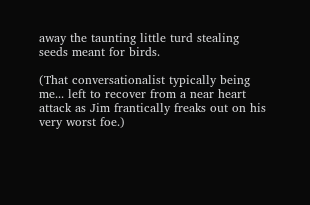away the taunting little turd stealing seeds meant for birds.

(That conversationalist typically being me... left to recover from a near heart attack as Jim frantically freaks out on his very worst foe.)